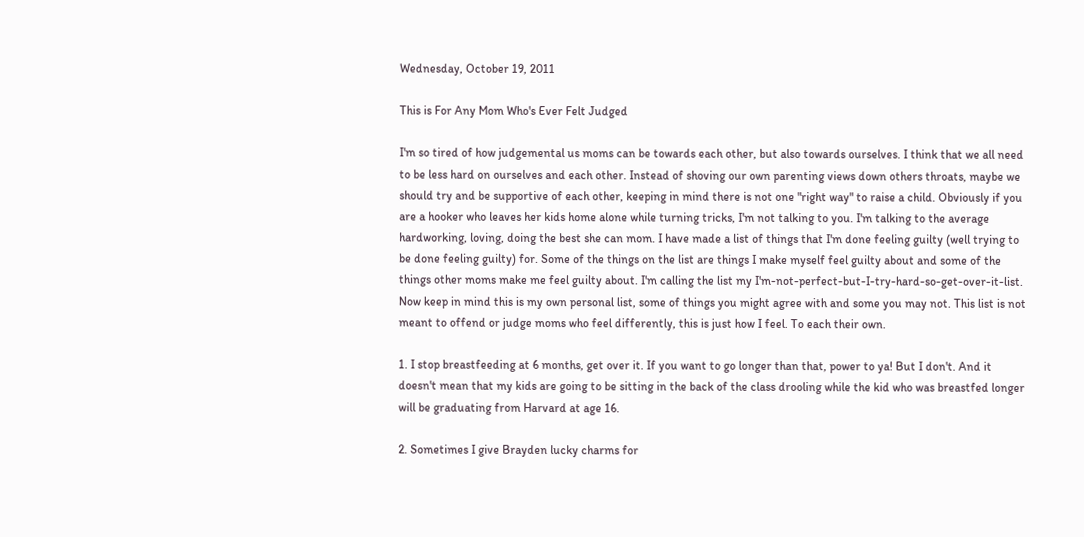Wednesday, October 19, 2011

This is For Any Mom Who's Ever Felt Judged

I'm so tired of how judgemental us moms can be towards each other, but also towards ourselves. I think that we all need to be less hard on ourselves and each other. Instead of shoving our own parenting views down others throats, maybe we should try and be supportive of each other, keeping in mind there is not one "right way" to raise a child. Obviously if you are a hooker who leaves her kids home alone while turning tricks, I'm not talking to you. I'm talking to the average hardworking, loving, doing the best she can mom. I have made a list of things that I'm done feeling guilty (well trying to be done feeling guilty) for. Some of the things on the list are things I make myself feel guilty about and some of the things other moms make me feel guilty about. I'm calling the list my I'm-not-perfect-but-I-try-hard-so-get-over-it-list. Now keep in mind this is my own personal list, some of things you might agree with and some you may not. This list is not meant to offend or judge moms who feel differently, this is just how I feel. To each their own.

1. I stop breastfeeding at 6 months, get over it. If you want to go longer than that, power to ya! But I don't. And it doesn't mean that my kids are going to be sitting in the back of the class drooling while the kid who was breastfed longer will be graduating from Harvard at age 16.

2. Sometimes I give Brayden lucky charms for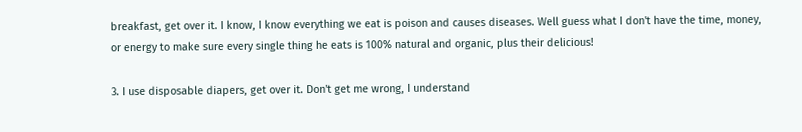breakfast, get over it. I know, I know everything we eat is poison and causes diseases. Well guess what I don't have the time, money, or energy to make sure every single thing he eats is 100% natural and organic, plus their delicious!

3. I use disposable diapers, get over it. Don't get me wrong, I understand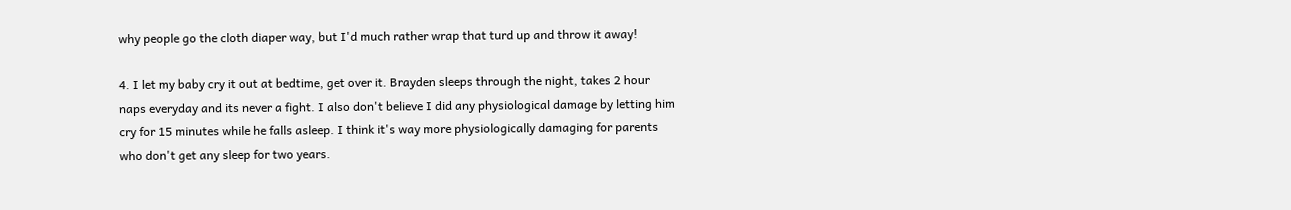why people go the cloth diaper way, but I'd much rather wrap that turd up and throw it away!

4. I let my baby cry it out at bedtime, get over it. Brayden sleeps through the night, takes 2 hour naps everyday and its never a fight. I also don't believe I did any physiological damage by letting him cry for 15 minutes while he falls asleep. I think it's way more physiologically damaging for parents who don't get any sleep for two years.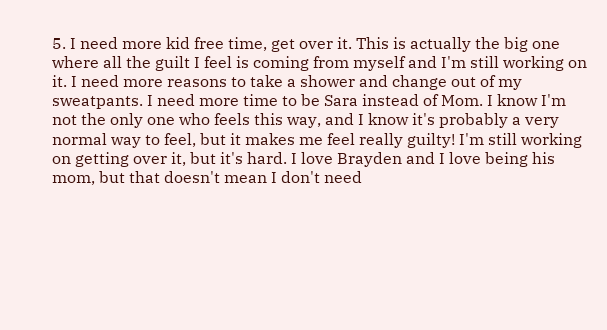5. I need more kid free time, get over it. This is actually the big one where all the guilt I feel is coming from myself and I'm still working on it. I need more reasons to take a shower and change out of my sweatpants. I need more time to be Sara instead of Mom. I know I'm not the only one who feels this way, and I know it's probably a very normal way to feel, but it makes me feel really guilty! I'm still working on getting over it, but it's hard. I love Brayden and I love being his mom, but that doesn't mean I don't need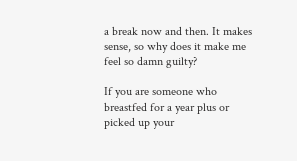a break now and then. It makes sense, so why does it make me feel so damn guilty?

If you are someone who breastfed for a year plus or picked up your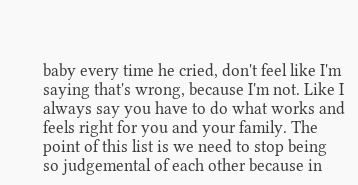baby every time he cried, don't feel like I'm saying that's wrong, because I'm not. Like I always say you have to do what works and feels right for you and your family. The point of this list is we need to stop being so judgemental of each other because in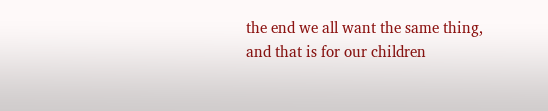the end we all want the same thing, and that is for our children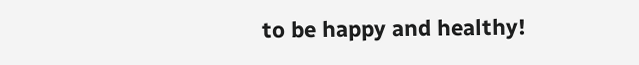to be happy and healthy!